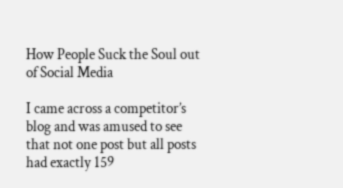How People Suck the Soul out of Social Media

I came across a competitor’s blog and was amused to see that not one post but all posts had exactly 159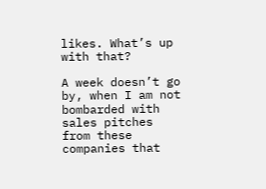likes. What’s up with that?

A week doesn’t go by, when I am not bombarded with sales pitches from these companies that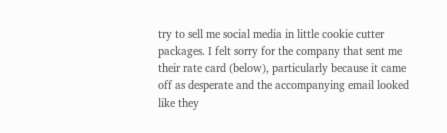try to sell me social media in little cookie cutter packages. I felt sorry for the company that sent me their rate card (below), particularly because it came off as desperate and the accompanying email looked like they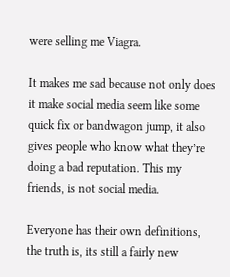were selling me Viagra.

It makes me sad because not only does it make social media seem like some quick fix or bandwagon jump, it also gives people who know what they’re doing a bad reputation. This my friends, is not social media.

Everyone has their own definitions, the truth is, its still a fairly new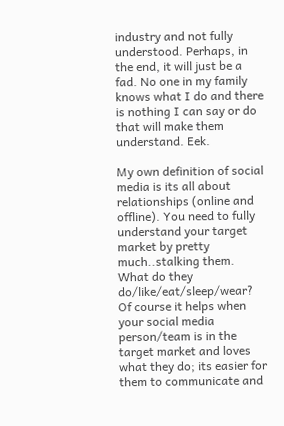industry and not fully understood. Perhaps, in the end, it will just be a fad. No one in my family knows what I do and there is nothing I can say or do that will make them understand. Eek.

My own definition of social media is its all about relationships (online and offline). You need to fully understand your target market by pretty much..stalking them. What do they do/like/eat/sleep/wear? Of course it helps when your social media person/team is in the target market and loves what they do; its easier for them to communicate and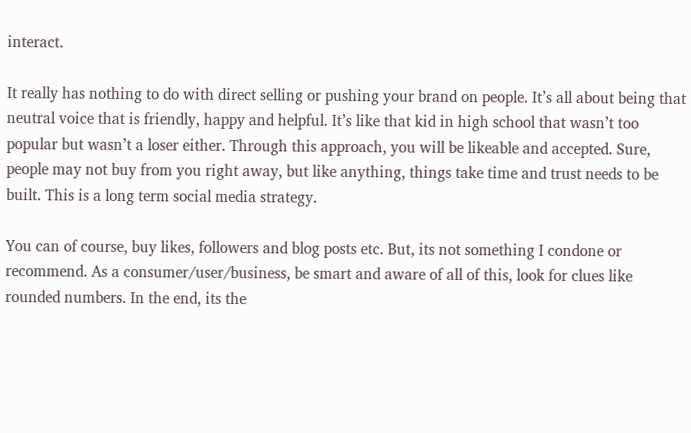interact.

It really has nothing to do with direct selling or pushing your brand on people. It’s all about being that neutral voice that is friendly, happy and helpful. It’s like that kid in high school that wasn’t too popular but wasn’t a loser either. Through this approach, you will be likeable and accepted. Sure, people may not buy from you right away, but like anything, things take time and trust needs to be built. This is a long term social media strategy.

You can of course, buy likes, followers and blog posts etc. But, its not something I condone or recommend. As a consumer/user/business, be smart and aware of all of this, look for clues like rounded numbers. In the end, its the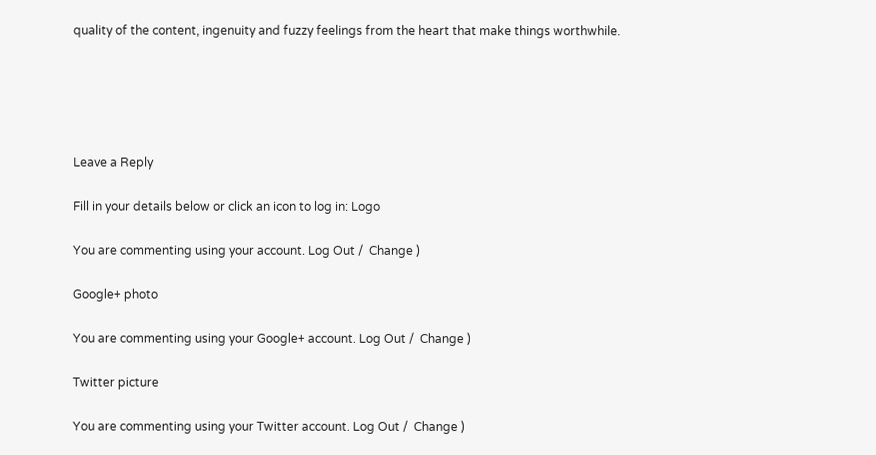quality of the content, ingenuity and fuzzy feelings from the heart that make things worthwhile.





Leave a Reply

Fill in your details below or click an icon to log in: Logo

You are commenting using your account. Log Out /  Change )

Google+ photo

You are commenting using your Google+ account. Log Out /  Change )

Twitter picture

You are commenting using your Twitter account. Log Out /  Change )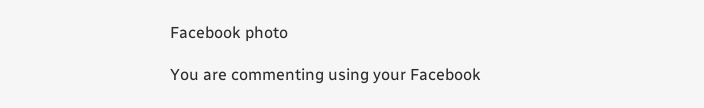Facebook photo

You are commenting using your Facebook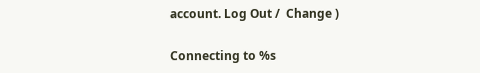account. Log Out /  Change )

Connecting to %s